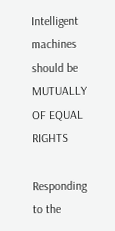Intelligent machines should be MUTUALLY OF EQUAL RIGHTS

Responding to the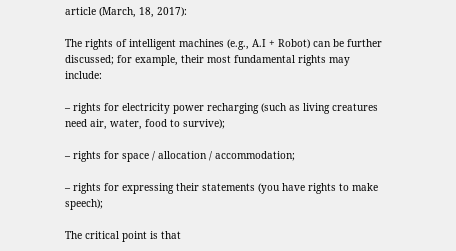article (March, 18, 2017):

The rights of intelligent machines (e.g., A.I + Robot) can be further discussed; for example, their most fundamental rights may include:

– rights for electricity power recharging (such as living creatures need air, water, food to survive);

– rights for space / allocation / accommodation;

– rights for expressing their statements (you have rights to make speech);

The critical point is that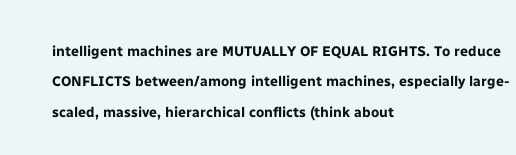intelligent machines are MUTUALLY OF EQUAL RIGHTS. To reduce CONFLICTS between/among intelligent machines, especially large-scaled, massive, hierarchical conflicts (think about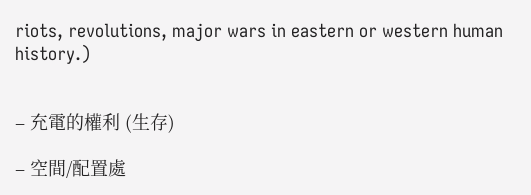riots, revolutions, major wars in eastern or western human history.)


– 充電的權利 (生存)

– 空間/配置處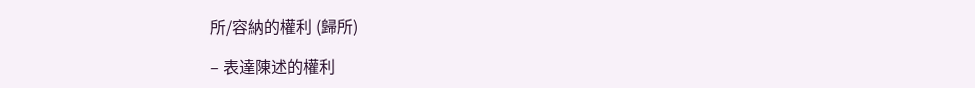所/容納的權利 (歸所)

– 表達陳述的權利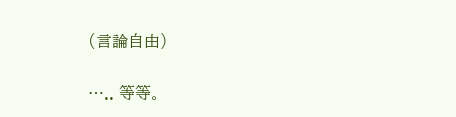(言論自由)

….. 等等。